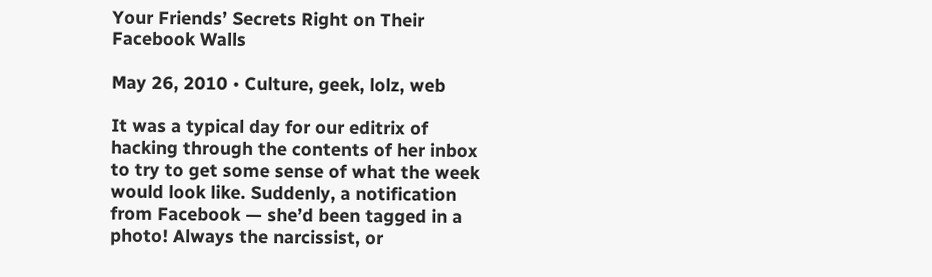Your Friends’ Secrets Right on Their Facebook Walls

May 26, 2010 • Culture, geek, lolz, web

It was a typical day for our editrix of hacking through the contents of her inbox to try to get some sense of what the week would look like. Suddenly, a notification from Facebook — she’d been tagged in a photo! Always the narcissist, or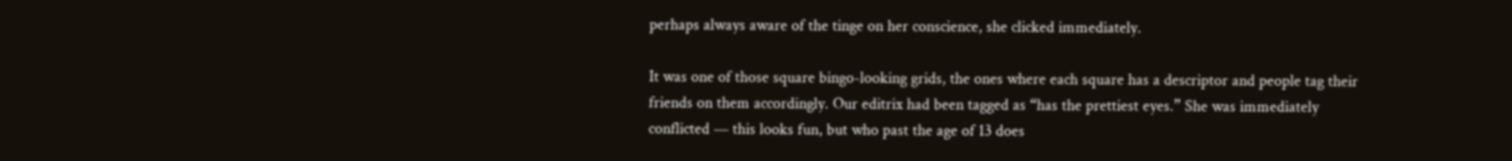perhaps always aware of the tinge on her conscience, she clicked immediately.

It was one of those square bingo-looking grids, the ones where each square has a descriptor and people tag their friends on them accordingly. Our editrix had been tagged as “has the prettiest eyes.” She was immediately conflicted — this looks fun, but who past the age of 13 does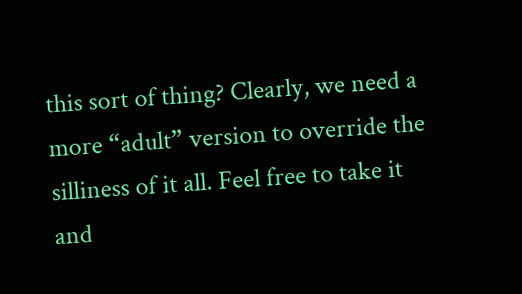this sort of thing? Clearly, we need a more “adult” version to override the silliness of it all. Feel free to take it and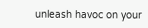unleash havoc on your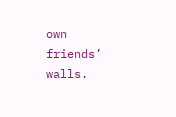own friends’ walls.